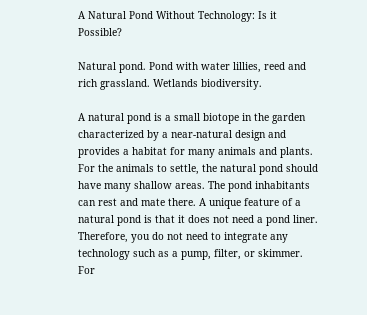A Natural Pond Without Technology: Is it Possible?

Natural pond. Pond with water lillies, reed and rich grassland. Wetlands biodiversity.

A natural pond is a small biotope in the garden characterized by a near-natural design and provides a habitat for many animals and plants. For the animals to settle, the natural pond should have many shallow areas. The pond inhabitants can rest and mate there. A unique feature of a natural pond is that it does not need a pond liner. Therefore, you do not need to integrate any technology such as a pump, filter, or skimmer. For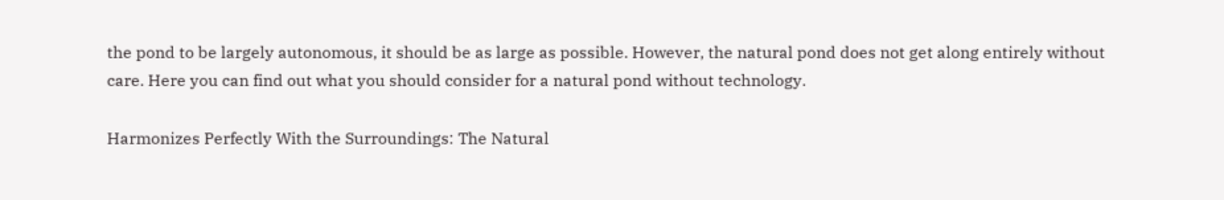the pond to be largely autonomous, it should be as large as possible. However, the natural pond does not get along entirely without care. Here you can find out what you should consider for a natural pond without technology.

Harmonizes Perfectly With the Surroundings: The Natural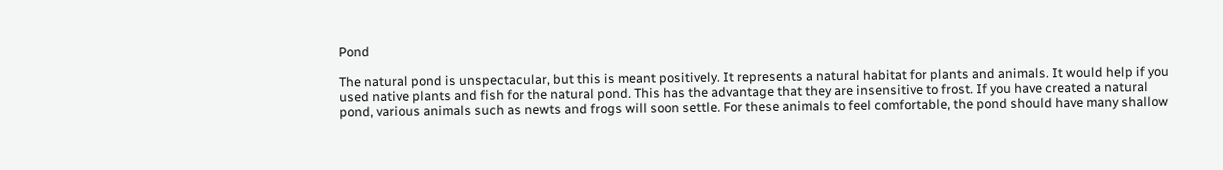Pond

The natural pond is unspectacular, but this is meant positively. It represents a natural habitat for plants and animals. It would help if you used native plants and fish for the natural pond. This has the advantage that they are insensitive to frost. If you have created a natural pond, various animals such as newts and frogs will soon settle. For these animals to feel comfortable, the pond should have many shallow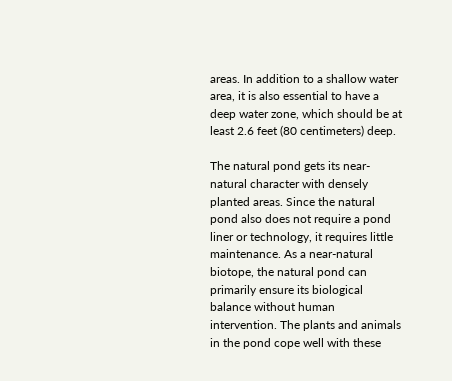areas. In addition to a shallow water area, it is also essential to have a deep water zone, which should be at least 2.6 feet (80 centimeters) deep.

The natural pond gets its near-natural character with densely planted areas. Since the natural pond also does not require a pond liner or technology, it requires little maintenance. As a near-natural biotope, the natural pond can primarily ensure its biological balance without human intervention. The plants and animals in the pond cope well with these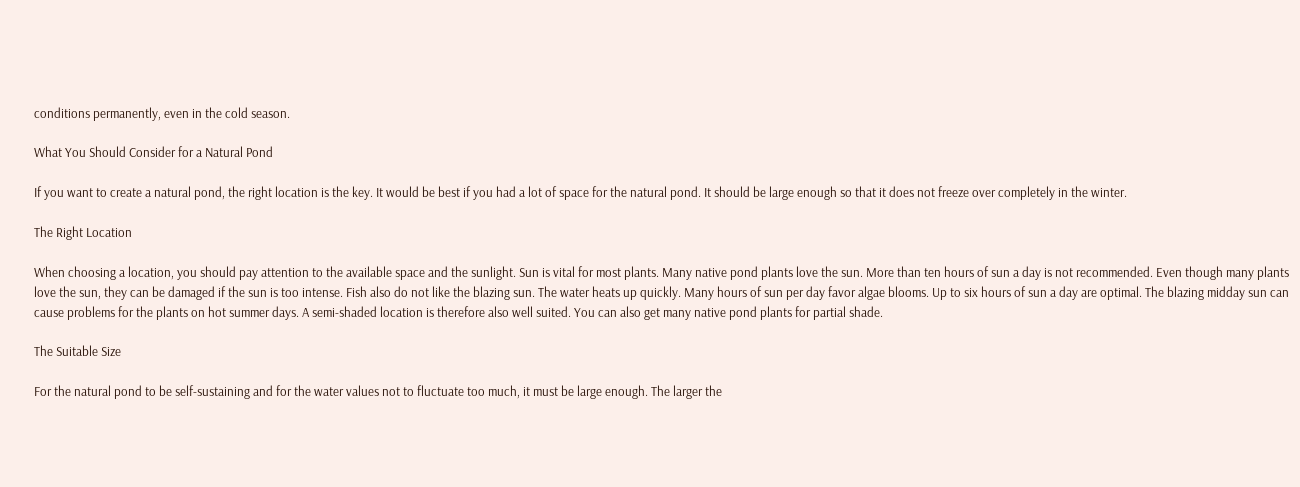conditions permanently, even in the cold season.

What You Should Consider for a Natural Pond

If you want to create a natural pond, the right location is the key. It would be best if you had a lot of space for the natural pond. It should be large enough so that it does not freeze over completely in the winter.

The Right Location

When choosing a location, you should pay attention to the available space and the sunlight. Sun is vital for most plants. Many native pond plants love the sun. More than ten hours of sun a day is not recommended. Even though many plants love the sun, they can be damaged if the sun is too intense. Fish also do not like the blazing sun. The water heats up quickly. Many hours of sun per day favor algae blooms. Up to six hours of sun a day are optimal. The blazing midday sun can cause problems for the plants on hot summer days. A semi-shaded location is therefore also well suited. You can also get many native pond plants for partial shade.

The Suitable Size

For the natural pond to be self-sustaining and for the water values not to fluctuate too much, it must be large enough. The larger the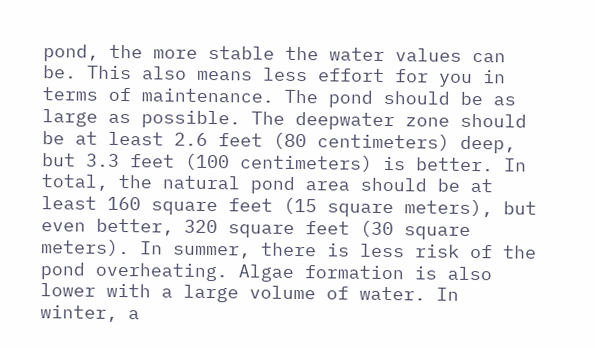pond, the more stable the water values can be. This also means less effort for you in terms of maintenance. The pond should be as large as possible. The deepwater zone should be at least 2.6 feet (80 centimeters) deep, but 3.3 feet (100 centimeters) is better. In total, the natural pond area should be at least 160 square feet (15 square meters), but even better, 320 square feet (30 square meters). In summer, there is less risk of the pond overheating. Algae formation is also lower with a large volume of water. In winter, a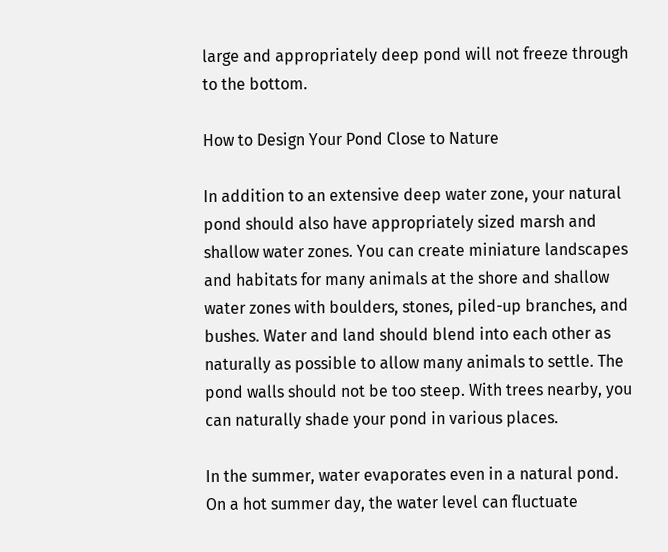large and appropriately deep pond will not freeze through to the bottom.

How to Design Your Pond Close to Nature

In addition to an extensive deep water zone, your natural pond should also have appropriately sized marsh and shallow water zones. You can create miniature landscapes and habitats for many animals at the shore and shallow water zones with boulders, stones, piled-up branches, and bushes. Water and land should blend into each other as naturally as possible to allow many animals to settle. The pond walls should not be too steep. With trees nearby, you can naturally shade your pond in various places.

In the summer, water evaporates even in a natural pond. On a hot summer day, the water level can fluctuate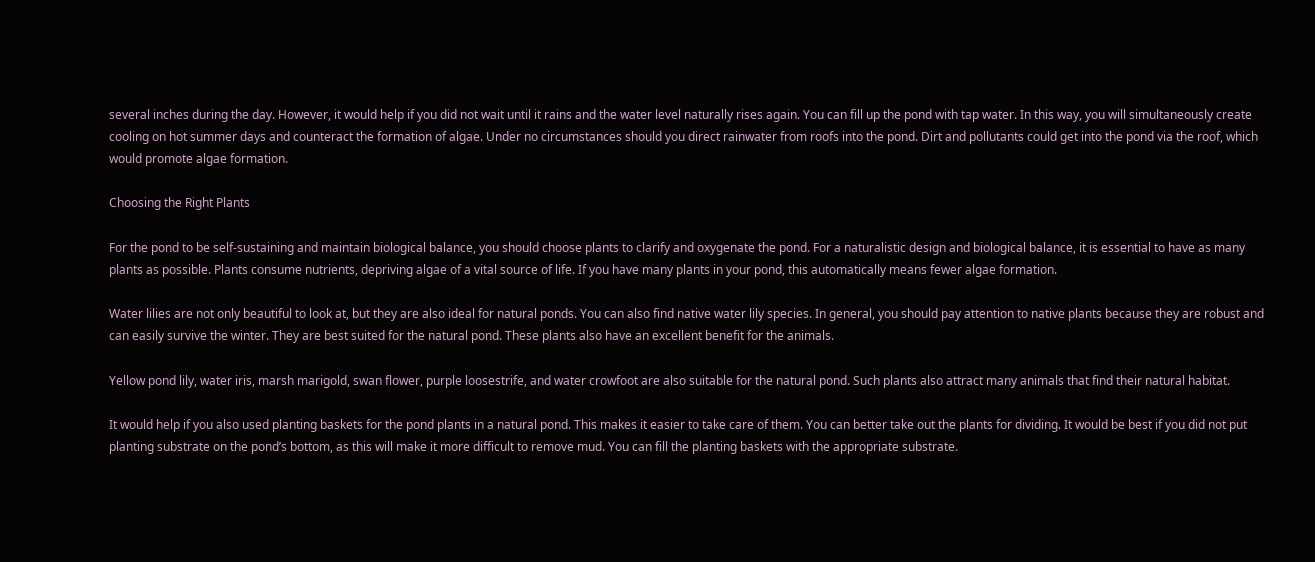several inches during the day. However, it would help if you did not wait until it rains and the water level naturally rises again. You can fill up the pond with tap water. In this way, you will simultaneously create cooling on hot summer days and counteract the formation of algae. Under no circumstances should you direct rainwater from roofs into the pond. Dirt and pollutants could get into the pond via the roof, which would promote algae formation.

Choosing the Right Plants

For the pond to be self-sustaining and maintain biological balance, you should choose plants to clarify and oxygenate the pond. For a naturalistic design and biological balance, it is essential to have as many plants as possible. Plants consume nutrients, depriving algae of a vital source of life. If you have many plants in your pond, this automatically means fewer algae formation.

Water lilies are not only beautiful to look at, but they are also ideal for natural ponds. You can also find native water lily species. In general, you should pay attention to native plants because they are robust and can easily survive the winter. They are best suited for the natural pond. These plants also have an excellent benefit for the animals.

Yellow pond lily, water iris, marsh marigold, swan flower, purple loosestrife, and water crowfoot are also suitable for the natural pond. Such plants also attract many animals that find their natural habitat.

It would help if you also used planting baskets for the pond plants in a natural pond. This makes it easier to take care of them. You can better take out the plants for dividing. It would be best if you did not put planting substrate on the pond’s bottom, as this will make it more difficult to remove mud. You can fill the planting baskets with the appropriate substrate.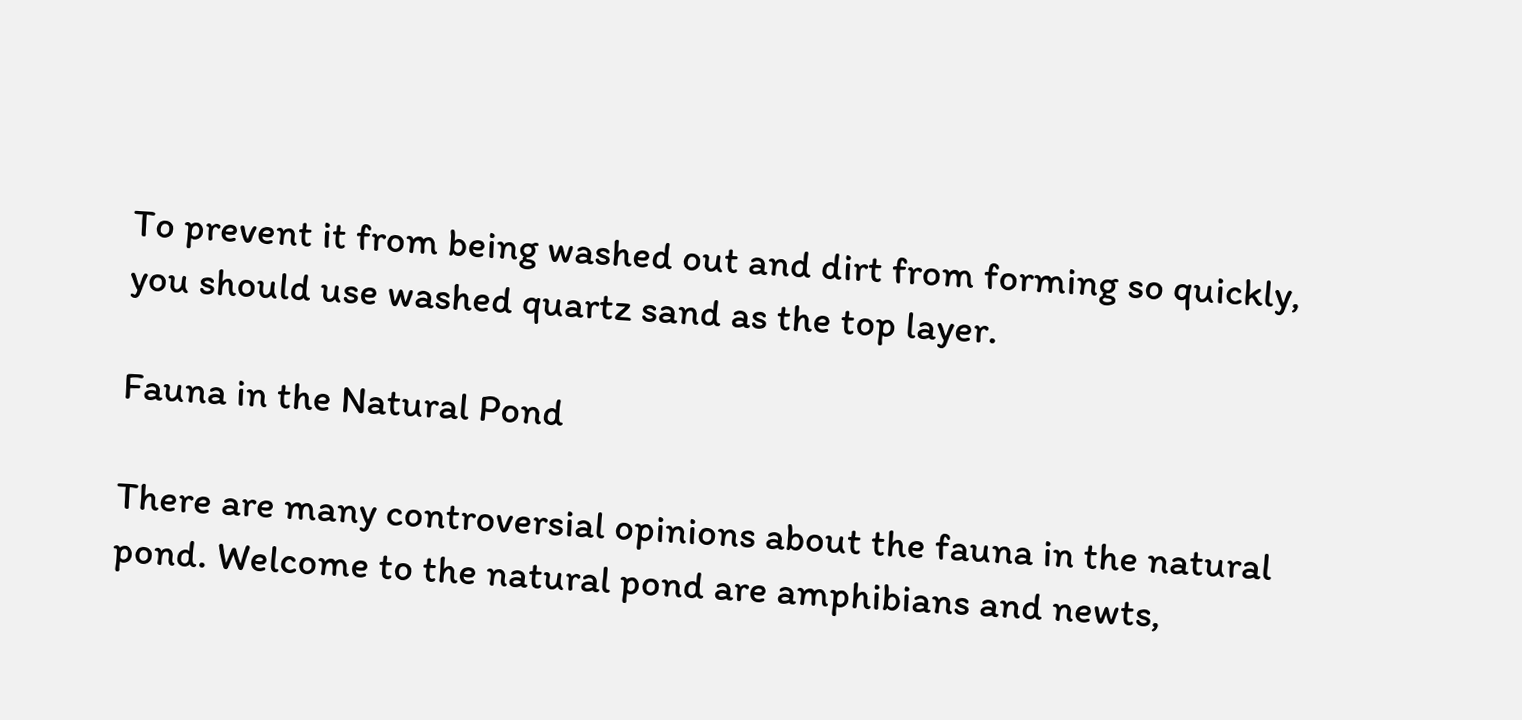To prevent it from being washed out and dirt from forming so quickly, you should use washed quartz sand as the top layer.

Fauna in the Natural Pond

There are many controversial opinions about the fauna in the natural pond. Welcome to the natural pond are amphibians and newts,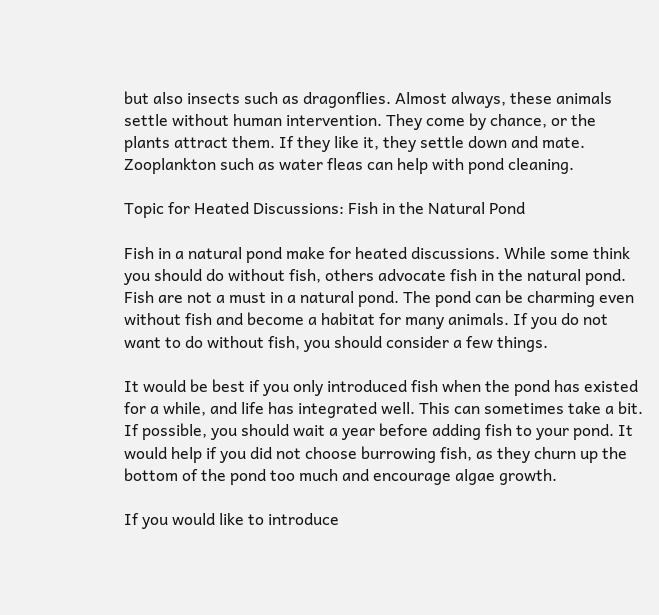but also insects such as dragonflies. Almost always, these animals settle without human intervention. They come by chance, or the plants attract them. If they like it, they settle down and mate. Zooplankton such as water fleas can help with pond cleaning.

Topic for Heated Discussions: Fish in the Natural Pond

Fish in a natural pond make for heated discussions. While some think you should do without fish, others advocate fish in the natural pond. Fish are not a must in a natural pond. The pond can be charming even without fish and become a habitat for many animals. If you do not want to do without fish, you should consider a few things.

It would be best if you only introduced fish when the pond has existed for a while, and life has integrated well. This can sometimes take a bit. If possible, you should wait a year before adding fish to your pond. It would help if you did not choose burrowing fish, as they churn up the bottom of the pond too much and encourage algae growth.

If you would like to introduce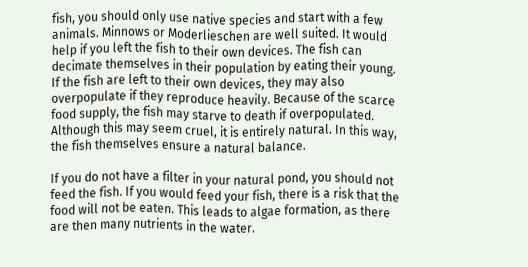fish, you should only use native species and start with a few animals. Minnows or Moderlieschen are well suited. It would help if you left the fish to their own devices. The fish can decimate themselves in their population by eating their young. If the fish are left to their own devices, they may also overpopulate if they reproduce heavily. Because of the scarce food supply, the fish may starve to death if overpopulated. Although this may seem cruel, it is entirely natural. In this way, the fish themselves ensure a natural balance.

If you do not have a filter in your natural pond, you should not feed the fish. If you would feed your fish, there is a risk that the food will not be eaten. This leads to algae formation, as there are then many nutrients in the water.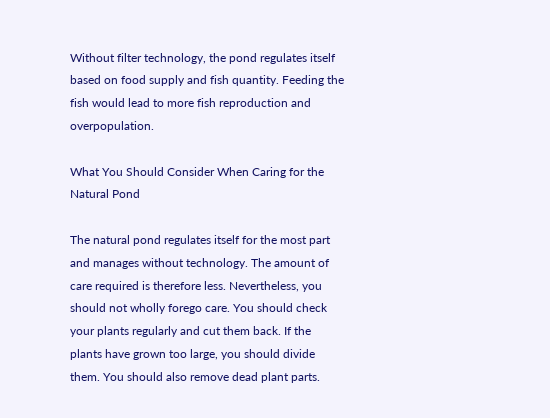Without filter technology, the pond regulates itself based on food supply and fish quantity. Feeding the fish would lead to more fish reproduction and overpopulation.

What You Should Consider When Caring for the Natural Pond

The natural pond regulates itself for the most part and manages without technology. The amount of care required is therefore less. Nevertheless, you should not wholly forego care. You should check your plants regularly and cut them back. If the plants have grown too large, you should divide them. You should also remove dead plant parts.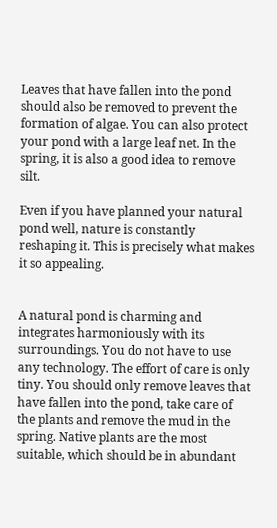Leaves that have fallen into the pond should also be removed to prevent the formation of algae. You can also protect your pond with a large leaf net. In the spring, it is also a good idea to remove silt.

Even if you have planned your natural pond well, nature is constantly reshaping it. This is precisely what makes it so appealing.


A natural pond is charming and integrates harmoniously with its surroundings. You do not have to use any technology. The effort of care is only tiny. You should only remove leaves that have fallen into the pond, take care of the plants and remove the mud in the spring. Native plants are the most suitable, which should be in abundant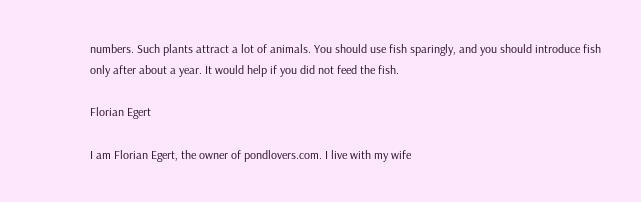numbers. Such plants attract a lot of animals. You should use fish sparingly, and you should introduce fish only after about a year. It would help if you did not feed the fish.

Florian Egert

I am Florian Egert, the owner of pondlovers.com. I live with my wife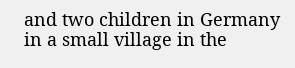and two children in Germany in a small village in the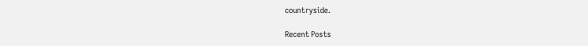countryside.

Recent Posts